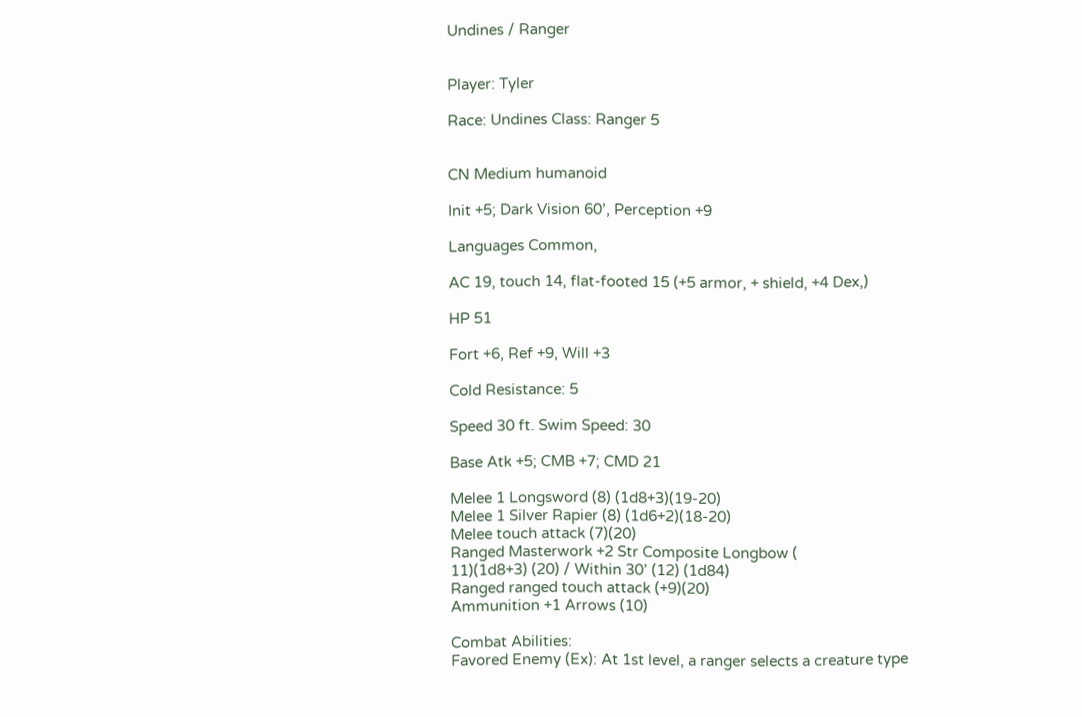Undines / Ranger


Player: Tyler

Race: Undines Class: Ranger 5


CN Medium humanoid

Init +5; Dark Vision 60’, Perception +9

Languages Common,

AC 19, touch 14, flat-footed 15 (+5 armor, + shield, +4 Dex,)

HP 51

Fort +6, Ref +9, Will +3

Cold Resistance: 5

Speed 30 ft. Swim Speed: 30

Base Atk +5; CMB +7; CMD 21

Melee 1 Longsword (8) (1d8+3)(19-20)
Melee 1 Silver Rapier (8) (1d6+2)(18-20)
Melee touch attack (7)(20)
Ranged Masterwork +2 Str Composite Longbow (
11)(1d8+3) (20) / Within 30’ (12) (1d84)
Ranged ranged touch attack (+9)(20)
Ammunition +1 Arrows (10)

Combat Abilities:
Favored Enemy (Ex): At 1st level, a ranger selects a creature type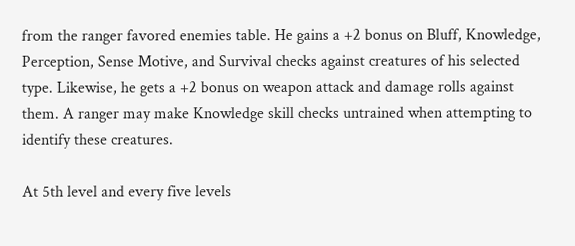from the ranger favored enemies table. He gains a +2 bonus on Bluff, Knowledge, Perception, Sense Motive, and Survival checks against creatures of his selected type. Likewise, he gets a +2 bonus on weapon attack and damage rolls against them. A ranger may make Knowledge skill checks untrained when attempting to identify these creatures.

At 5th level and every five levels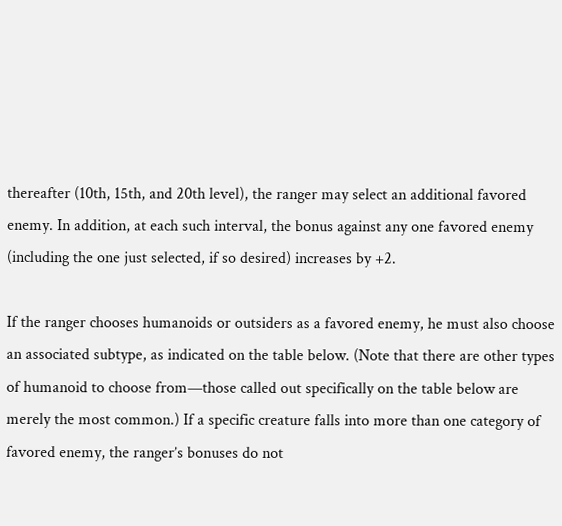thereafter (10th, 15th, and 20th level), the ranger may select an additional favored enemy. In addition, at each such interval, the bonus against any one favored enemy (including the one just selected, if so desired) increases by +2.

If the ranger chooses humanoids or outsiders as a favored enemy, he must also choose an associated subtype, as indicated on the table below. (Note that there are other types of humanoid to choose from—those called out specifically on the table below are merely the most common.) If a specific creature falls into more than one category of favored enemy, the ranger’s bonuses do not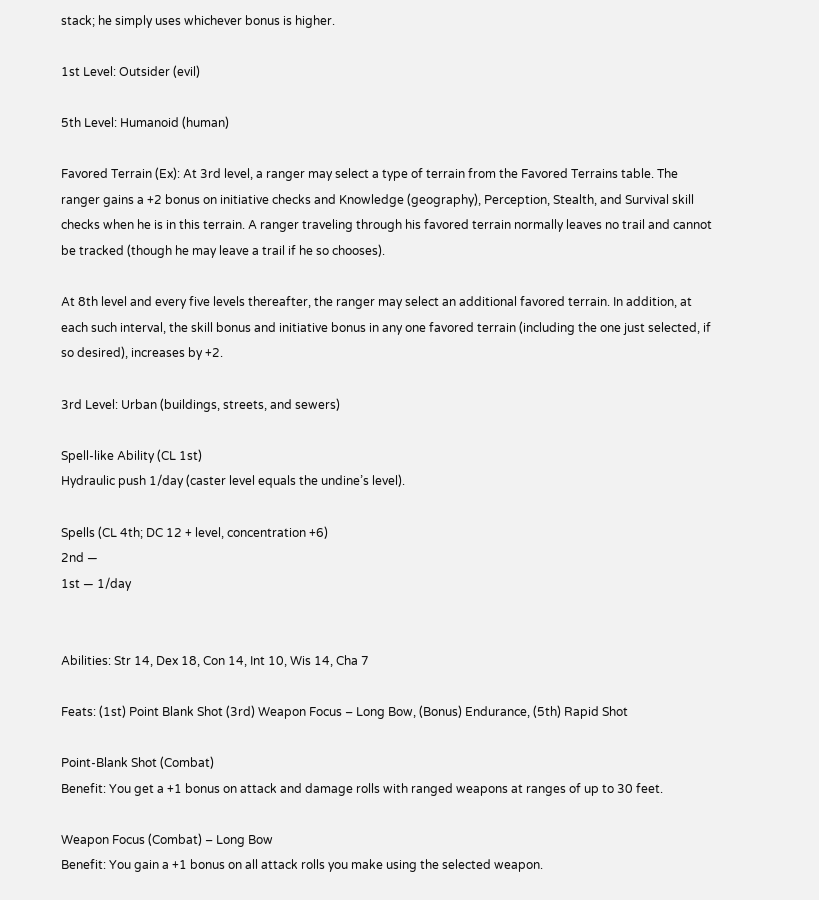stack; he simply uses whichever bonus is higher.

1st Level: Outsider (evil)

5th Level: Humanoid (human)

Favored Terrain (Ex): At 3rd level, a ranger may select a type of terrain from the Favored Terrains table. The ranger gains a +2 bonus on initiative checks and Knowledge (geography), Perception, Stealth, and Survival skill checks when he is in this terrain. A ranger traveling through his favored terrain normally leaves no trail and cannot be tracked (though he may leave a trail if he so chooses).

At 8th level and every five levels thereafter, the ranger may select an additional favored terrain. In addition, at each such interval, the skill bonus and initiative bonus in any one favored terrain (including the one just selected, if so desired), increases by +2.

3rd Level: Urban (buildings, streets, and sewers)

Spell-like Ability (CL 1st)
Hydraulic push 1/day (caster level equals the undine’s level).

Spells (CL 4th; DC 12 + level, concentration +6)
2nd —
1st — 1/day


Abilities: Str 14, Dex 18, Con 14, Int 10, Wis 14, Cha 7

Feats: (1st) Point Blank Shot (3rd) Weapon Focus – Long Bow, (Bonus) Endurance, (5th) Rapid Shot

Point-Blank Shot (Combat)
Benefit: You get a +1 bonus on attack and damage rolls with ranged weapons at ranges of up to 30 feet.

Weapon Focus (Combat) – Long Bow
Benefit: You gain a +1 bonus on all attack rolls you make using the selected weapon.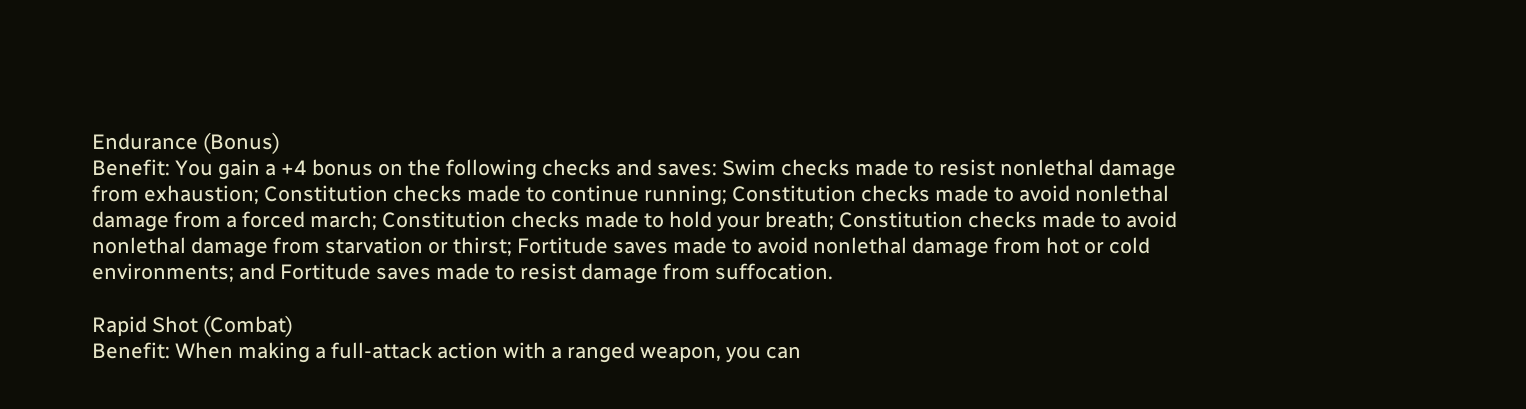Endurance (Bonus)
Benefit: You gain a +4 bonus on the following checks and saves: Swim checks made to resist nonlethal damage from exhaustion; Constitution checks made to continue running; Constitution checks made to avoid nonlethal damage from a forced march; Constitution checks made to hold your breath; Constitution checks made to avoid nonlethal damage from starvation or thirst; Fortitude saves made to avoid nonlethal damage from hot or cold environments; and Fortitude saves made to resist damage from suffocation.

Rapid Shot (Combat)
Benefit: When making a full-attack action with a ranged weapon, you can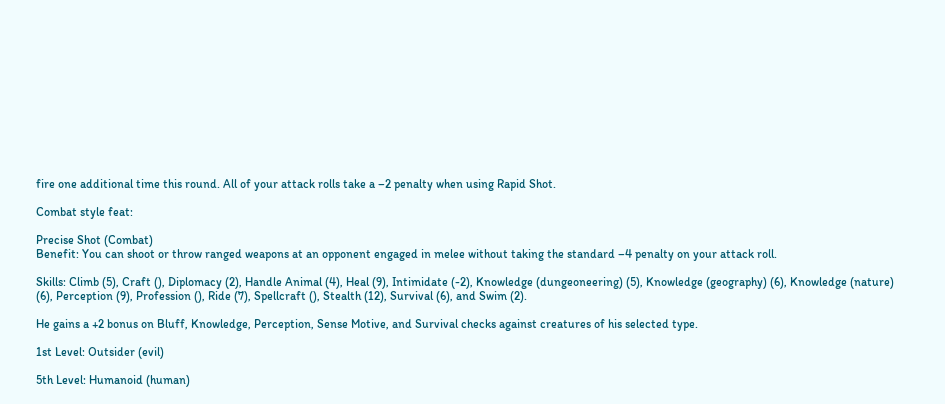fire one additional time this round. All of your attack rolls take a –2 penalty when using Rapid Shot.

Combat style feat:

Precise Shot (Combat)
Benefit: You can shoot or throw ranged weapons at an opponent engaged in melee without taking the standard –4 penalty on your attack roll.

Skills: Climb (5), Craft (), Diplomacy (2), Handle Animal (4), Heal (9), Intimidate (-2), Knowledge (dungeoneering) (5), Knowledge (geography) (6), Knowledge (nature) (6), Perception (9), Profession (), Ride (7), Spellcraft (), Stealth (12), Survival (6), and Swim (2).

He gains a +2 bonus on Bluff, Knowledge, Perception, Sense Motive, and Survival checks against creatures of his selected type.

1st Level: Outsider (evil)

5th Level: Humanoid (human)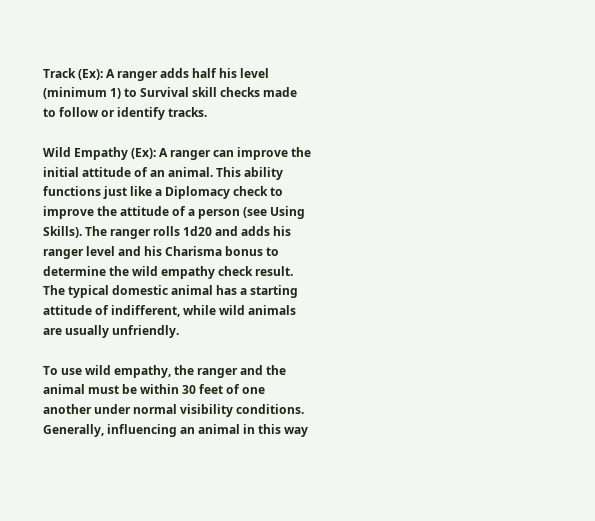Track (Ex): A ranger adds half his level (minimum 1) to Survival skill checks made to follow or identify tracks.

Wild Empathy (Ex): A ranger can improve the initial attitude of an animal. This ability functions just like a Diplomacy check to improve the attitude of a person (see Using Skills). The ranger rolls 1d20 and adds his ranger level and his Charisma bonus to determine the wild empathy check result. The typical domestic animal has a starting attitude of indifferent, while wild animals are usually unfriendly.

To use wild empathy, the ranger and the animal must be within 30 feet of one another under normal visibility conditions. Generally, influencing an animal in this way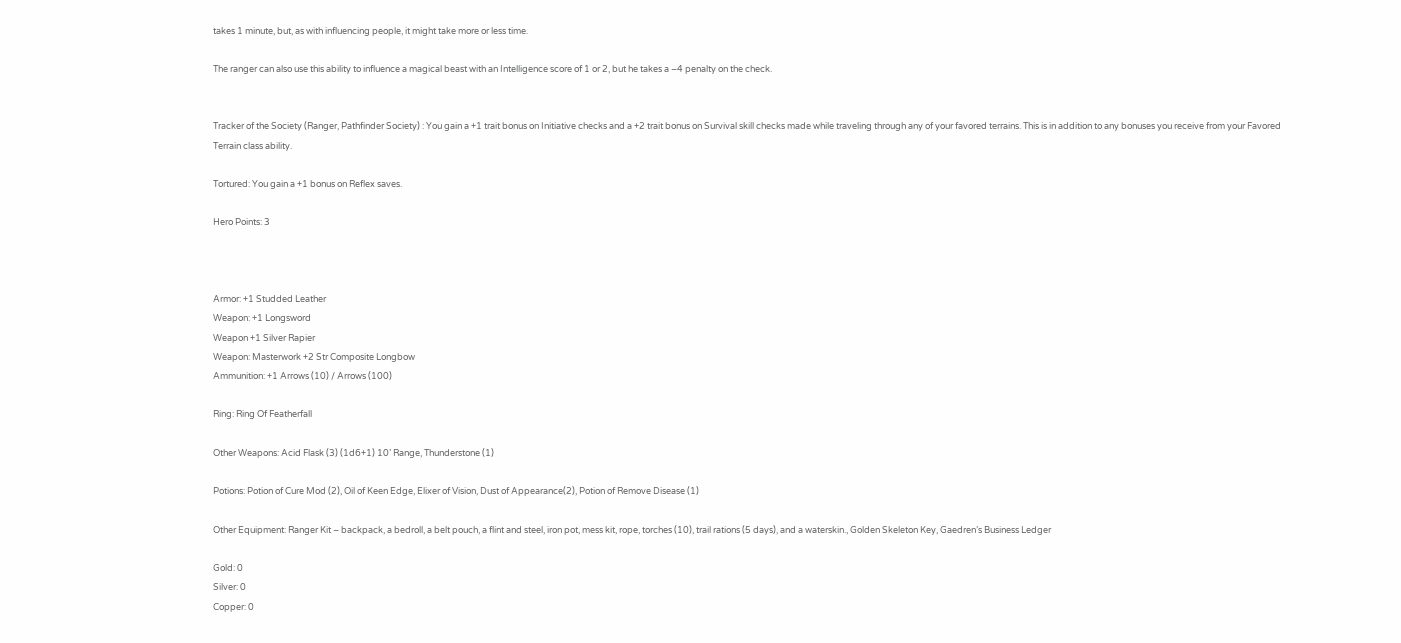takes 1 minute, but, as with influencing people, it might take more or less time.

The ranger can also use this ability to influence a magical beast with an Intelligence score of 1 or 2, but he takes a –4 penalty on the check.


Tracker of the Society (Ranger, Pathfinder Society) : You gain a +1 trait bonus on Initiative checks and a +2 trait bonus on Survival skill checks made while traveling through any of your favored terrains. This is in addition to any bonuses you receive from your Favored Terrain class ability.

Tortured: You gain a +1 bonus on Reflex saves.

Hero Points: 3



Armor: +1 Studded Leather
Weapon: +1 Longsword
Weapon +1 Silver Rapier
Weapon: Masterwork +2 Str Composite Longbow
Ammunition: +1 Arrows (10) / Arrows (100)

Ring: Ring Of Featherfall

Other Weapons: Acid Flask (3) (1d6+1) 10’ Range, Thunderstone (1)

Potions: Potion of Cure Mod (2), Oil of Keen Edge, Elixer of Vision, Dust of Appearance(2), Potion of Remove Disease (1)

Other Equipment: Ranger Kit – backpack, a bedroll, a belt pouch, a flint and steel, iron pot, mess kit, rope, torches (10), trail rations (5 days), and a waterskin., Golden Skeleton Key, Gaedren’s Business Ledger

Gold: 0
Silver: 0
Copper: 0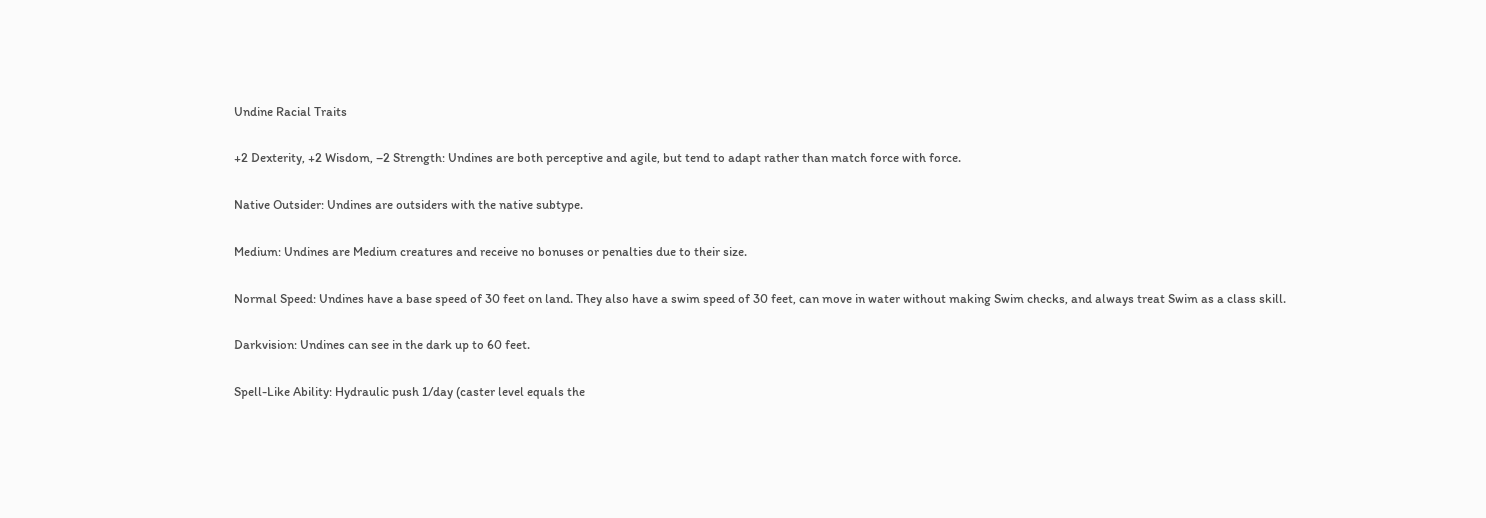Undine Racial Traits

+2 Dexterity, +2 Wisdom, –2 Strength: Undines are both perceptive and agile, but tend to adapt rather than match force with force.

Native Outsider: Undines are outsiders with the native subtype.

Medium: Undines are Medium creatures and receive no bonuses or penalties due to their size.

Normal Speed: Undines have a base speed of 30 feet on land. They also have a swim speed of 30 feet, can move in water without making Swim checks, and always treat Swim as a class skill.

Darkvision: Undines can see in the dark up to 60 feet.

Spell-Like Ability: Hydraulic push 1/day (caster level equals the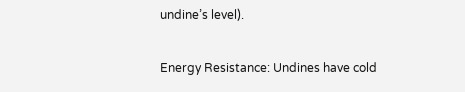undine’s level).

Energy Resistance: Undines have cold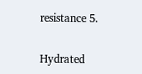resistance 5.

Hydrated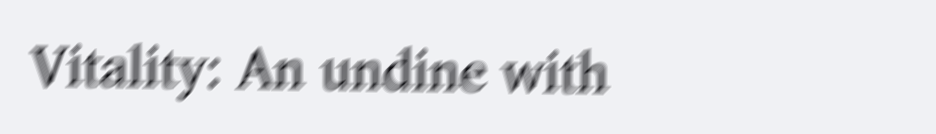Vitality: An undine with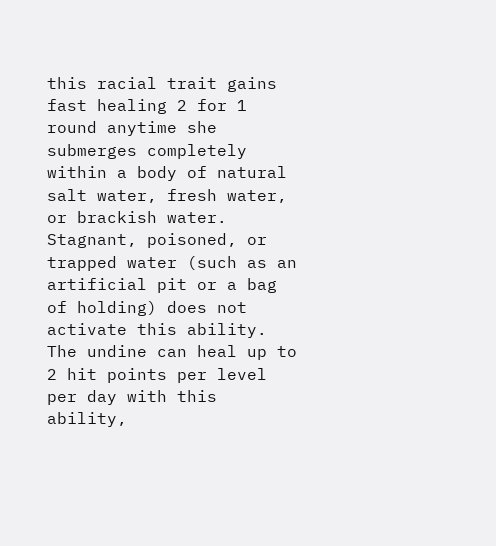this racial trait gains fast healing 2 for 1 round anytime she submerges completely within a body of natural salt water, fresh water, or brackish water. Stagnant, poisoned, or trapped water (such as an artificial pit or a bag of holding) does not activate this ability. The undine can heal up to 2 hit points per level per day with this ability,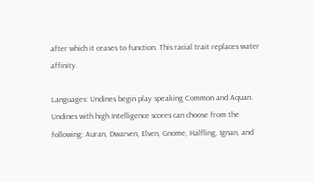after which it ceases to function. This racial trait replaces water affinity.

Languages: Undines begin play speaking Common and Aquan. Undines with high Intelligence scores can choose from the following: Auran, Dwarven, Elven, Gnome, Halfling, Ignan, and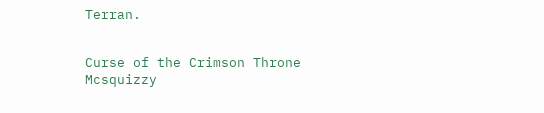Terran.


Curse of the Crimson Throne Mcsquizzy